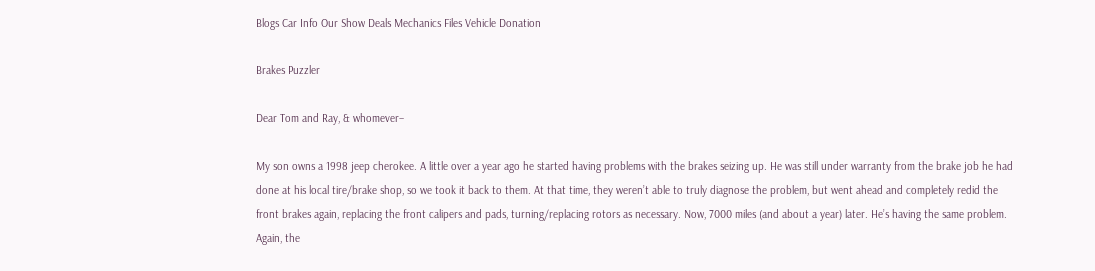Blogs Car Info Our Show Deals Mechanics Files Vehicle Donation

Brakes Puzzler

Dear Tom and Ray, & whomever–

My son owns a 1998 jeep cherokee. A little over a year ago he started having problems with the brakes seizing up. He was still under warranty from the brake job he had done at his local tire/brake shop, so we took it back to them. At that time, they weren’t able to truly diagnose the problem, but went ahead and completely redid the front brakes again, replacing the front calipers and pads, turning/replacing rotors as necessary. Now, 7000 miles (and about a year) later. He’s having the same problem. Again, the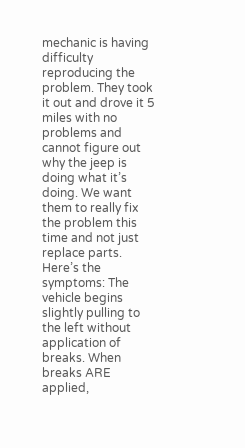mechanic is having difficulty reproducing the problem. They took it out and drove it 5 miles with no problems and cannot figure out why the jeep is doing what it’s doing. We want them to really fix the problem this time and not just replace parts. Here’s the symptoms: The vehicle begins slightly pulling to the left without application of breaks. When breaks ARE applied,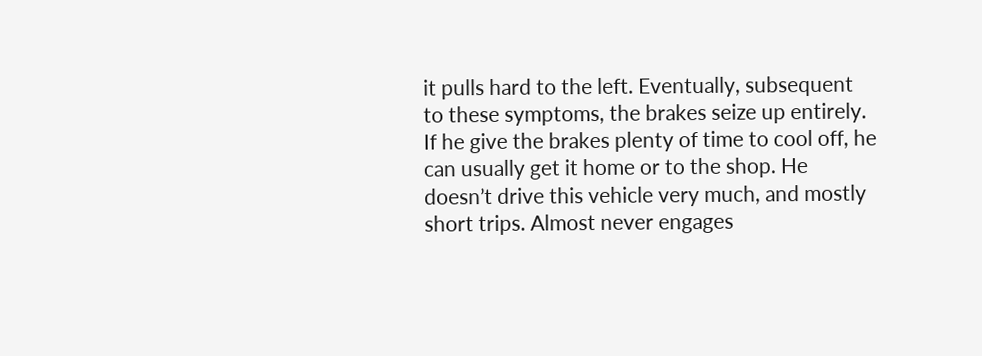it pulls hard to the left. Eventually, subsequent to these symptoms, the brakes seize up entirely. If he give the brakes plenty of time to cool off, he can usually get it home or to the shop. He doesn’t drive this vehicle very much, and mostly short trips. Almost never engages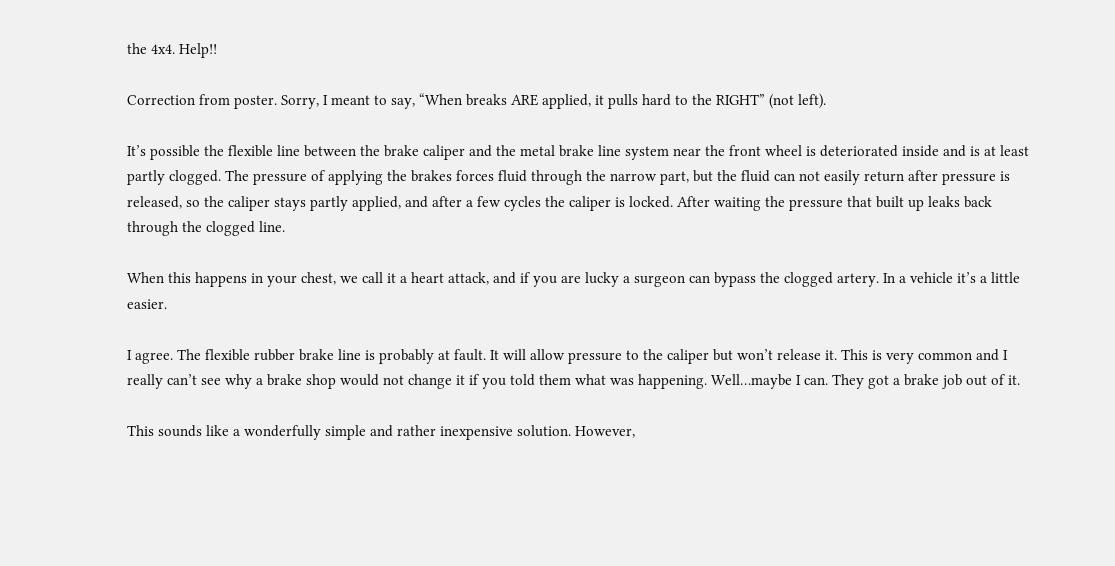the 4x4. Help!!

Correction from poster. Sorry, I meant to say, “When breaks ARE applied, it pulls hard to the RIGHT” (not left).

It’s possible the flexible line between the brake caliper and the metal brake line system near the front wheel is deteriorated inside and is at least partly clogged. The pressure of applying the brakes forces fluid through the narrow part, but the fluid can not easily return after pressure is released, so the caliper stays partly applied, and after a few cycles the caliper is locked. After waiting the pressure that built up leaks back through the clogged line.

When this happens in your chest, we call it a heart attack, and if you are lucky a surgeon can bypass the clogged artery. In a vehicle it’s a little easier.

I agree. The flexible rubber brake line is probably at fault. It will allow pressure to the caliper but won’t release it. This is very common and I really can’t see why a brake shop would not change it if you told them what was happening. Well…maybe I can. They got a brake job out of it.

This sounds like a wonderfully simple and rather inexpensive solution. However,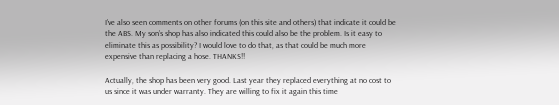I’ve also seen comments on other forums (on this site and others) that indicate it could be the ABS. My son’s shop has also indicated this could also be the problem. Is it easy to eliminate this as possibility? I would love to do that, as that could be much more expensive than replacing a hose. THANKS!!

Actually, the shop has been very good. Last year they replaced everything at no cost to us since it was under warranty. They are willing to fix it again this time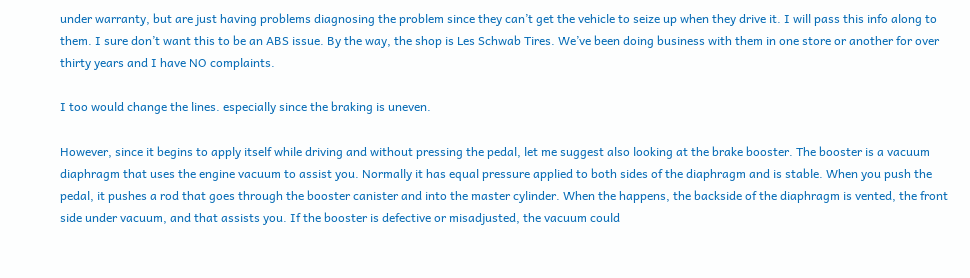under warranty, but are just having problems diagnosing the problem since they can’t get the vehicle to seize up when they drive it. I will pass this info along to them. I sure don’t want this to be an ABS issue. By the way, the shop is Les Schwab Tires. We’ve been doing business with them in one store or another for over thirty years and I have NO complaints.

I too would change the lines. especially since the braking is uneven.

However, since it begins to apply itself while driving and without pressing the pedal, let me suggest also looking at the brake booster. The booster is a vacuum diaphragm that uses the engine vacuum to assist you. Normally it has equal pressure applied to both sides of the diaphragm and is stable. When you push the pedal, it pushes a rod that goes through the booster canister and into the master cylinder. When the happens, the backside of the diaphragm is vented, the front side under vacuum, and that assists you. If the booster is defective or misadjusted, the vacuum could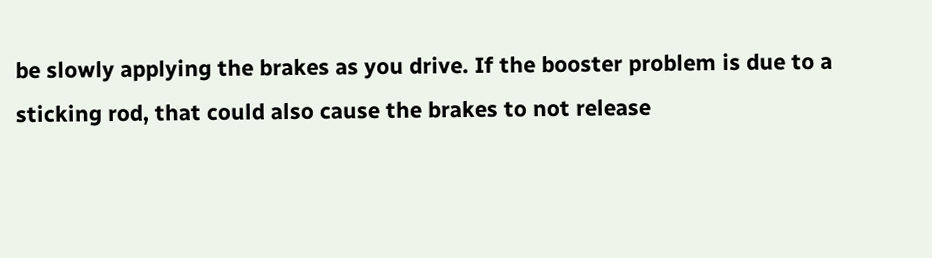be slowly applying the brakes as you drive. If the booster problem is due to a sticking rod, that could also cause the brakes to not release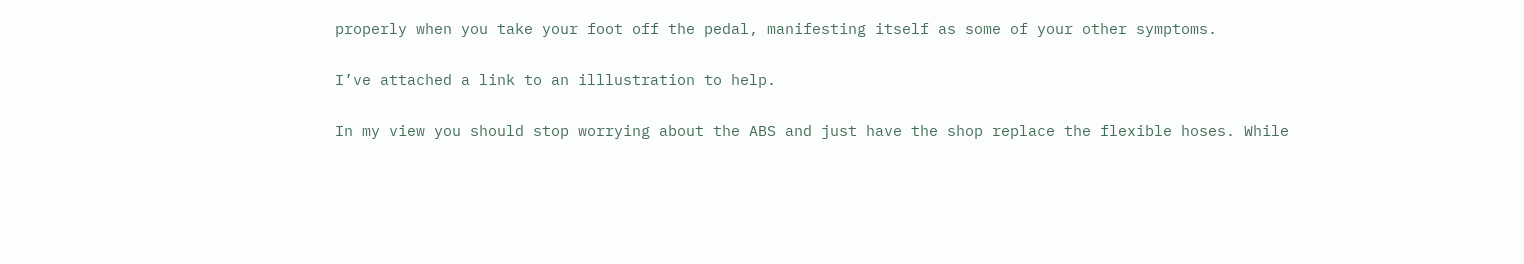properly when you take your foot off the pedal, manifesting itself as some of your other symptoms.

I’ve attached a link to an illlustration to help.

In my view you should stop worrying about the ABS and just have the shop replace the flexible hoses. While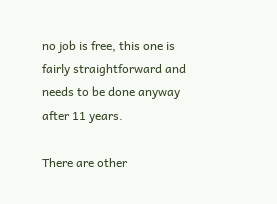no job is free, this one is fairly straightforward and needs to be done anyway after 11 years.

There are other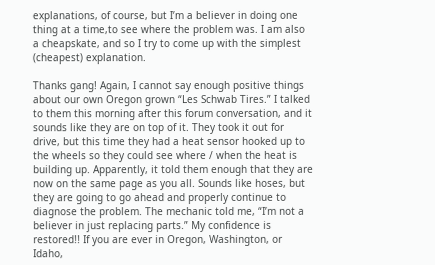explanations, of course, but I’m a believer in doing one thing at a time,to see where the problem was. I am also a cheapskate, and so I try to come up with the simplest (cheapest) explanation.

Thanks gang! Again, I cannot say enough positive things about our own Oregon grown “Les Schwab Tires.” I talked to them this morning after this forum conversation, and it sounds like they are on top of it. They took it out for drive, but this time they had a heat sensor hooked up to the wheels so they could see where / when the heat is building up. Apparently, it told them enough that they are now on the same page as you all. Sounds like hoses, but they are going to go ahead and properly continue to diagnose the problem. The mechanic told me, “I’m not a believer in just replacing parts.” My confidence is restored!! If you are ever in Oregon, Washington, or Idaho,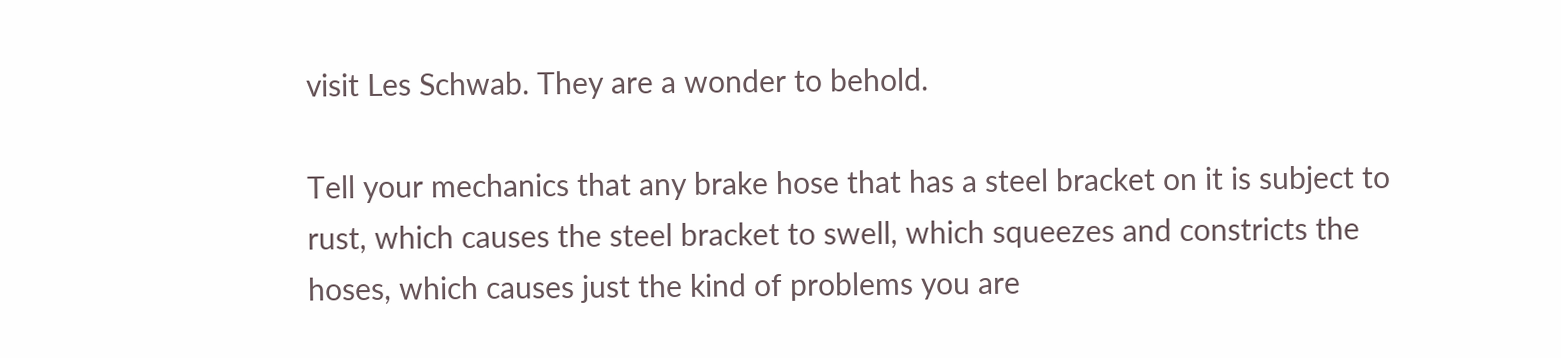visit Les Schwab. They are a wonder to behold.

Tell your mechanics that any brake hose that has a steel bracket on it is subject to rust, which causes the steel bracket to swell, which squeezes and constricts the hoses, which causes just the kind of problems you are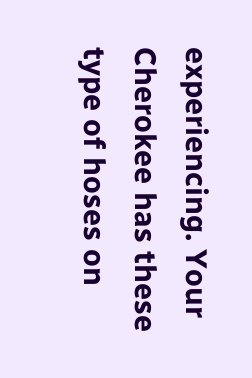experiencing. Your Cherokee has these type of hoses on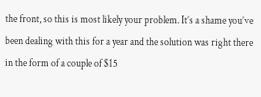the front, so this is most likely your problem. It’s a shame you’ve been dealing with this for a year and the solution was right there in the form of a couple of $15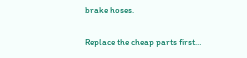brake hoses.

Replace the cheap parts first…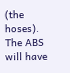(the hoses). The ABS will have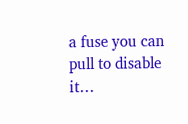a fuse you can pull to disable it…